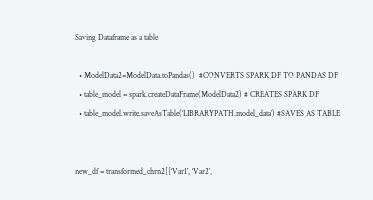Saving Dataframe as a table

  • ModelData2=ModelData.toPandas()  #CONVERTS SPARK DF TO PANDAS DF
  • table_model = spark.createDataFrame(ModelData2) # CREATES SPARK DF
  • table_model.write.saveAsTable(‘LIBRARYPATH.model_data’) #SAVES AS TABLE


new_df = transformed_chrn2[[‘Var1’, ‘Var2’,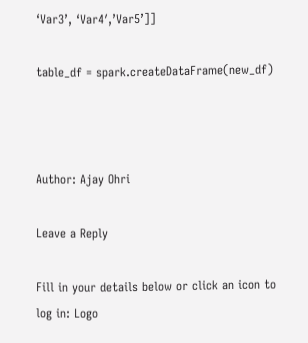‘Var3’, ‘Var4′,’Var5’]]

table_df = spark.createDataFrame(new_df)



Author: Ajay Ohri

Leave a Reply

Fill in your details below or click an icon to log in: Logo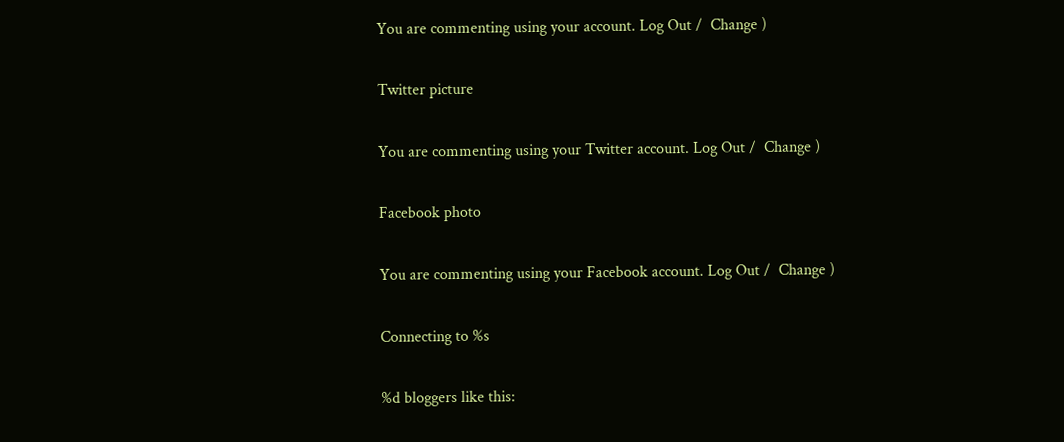You are commenting using your account. Log Out /  Change )

Twitter picture

You are commenting using your Twitter account. Log Out /  Change )

Facebook photo

You are commenting using your Facebook account. Log Out /  Change )

Connecting to %s

%d bloggers like this: